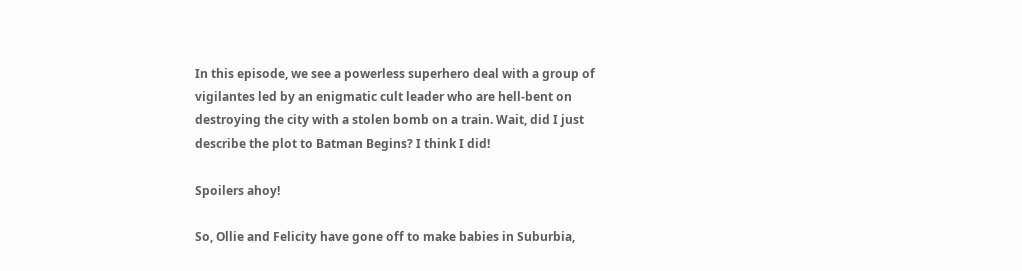In this episode, we see a powerless superhero deal with a group of vigilantes led by an enigmatic cult leader who are hell-bent on destroying the city with a stolen bomb on a train. Wait, did I just describe the plot to Batman Begins? I think I did!

Spoilers ahoy!

So, Ollie and Felicity have gone off to make babies in Suburbia,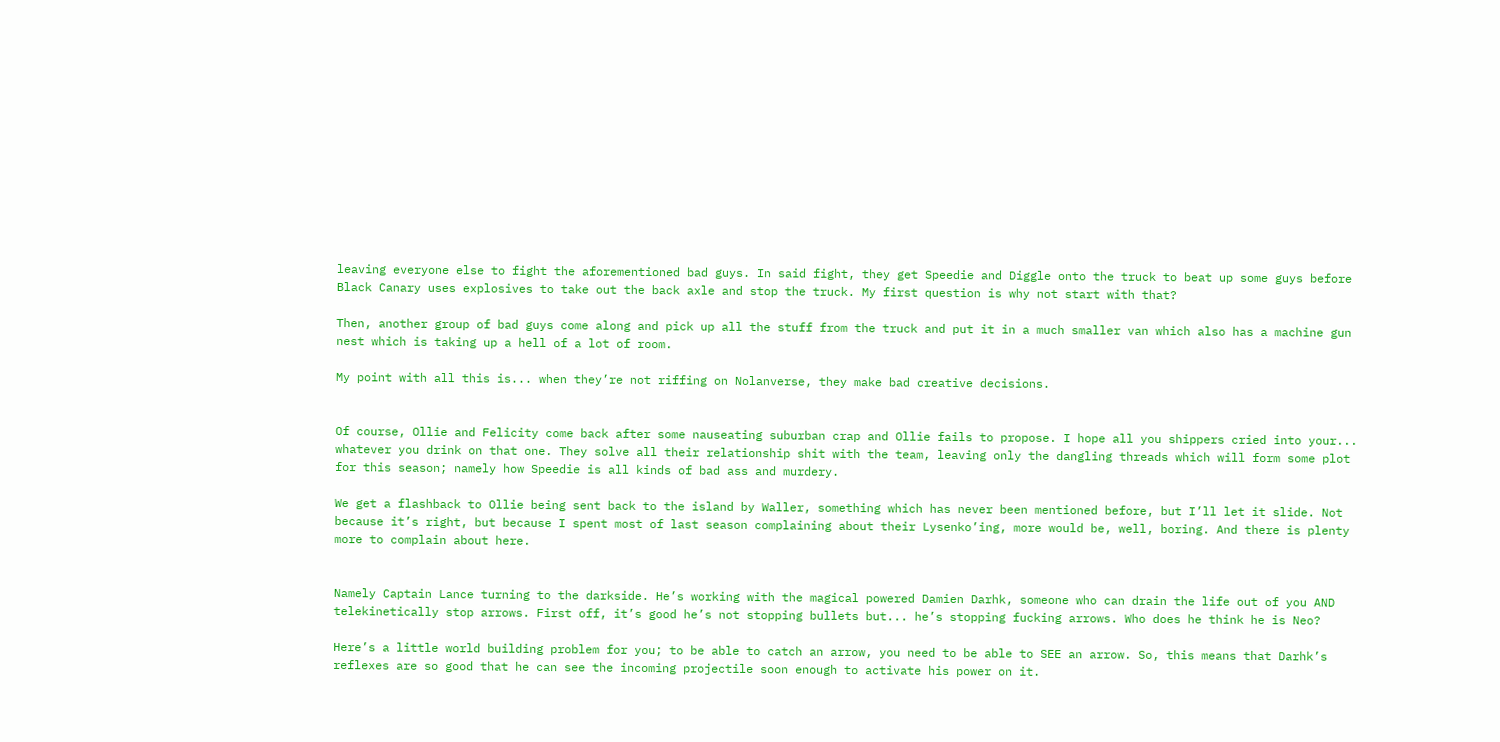leaving everyone else to fight the aforementioned bad guys. In said fight, they get Speedie and Diggle onto the truck to beat up some guys before Black Canary uses explosives to take out the back axle and stop the truck. My first question is why not start with that?

Then, another group of bad guys come along and pick up all the stuff from the truck and put it in a much smaller van which also has a machine gun nest which is taking up a hell of a lot of room.

My point with all this is... when they’re not riffing on Nolanverse, they make bad creative decisions.


Of course, Ollie and Felicity come back after some nauseating suburban crap and Ollie fails to propose. I hope all you shippers cried into your... whatever you drink on that one. They solve all their relationship shit with the team, leaving only the dangling threads which will form some plot for this season; namely how Speedie is all kinds of bad ass and murdery.

We get a flashback to Ollie being sent back to the island by Waller, something which has never been mentioned before, but I’ll let it slide. Not because it’s right, but because I spent most of last season complaining about their Lysenko’ing, more would be, well, boring. And there is plenty more to complain about here.


Namely Captain Lance turning to the darkside. He’s working with the magical powered Damien Darhk, someone who can drain the life out of you AND telekinetically stop arrows. First off, it’s good he’s not stopping bullets but... he’s stopping fucking arrows. Who does he think he is Neo?

Here’s a little world building problem for you; to be able to catch an arrow, you need to be able to SEE an arrow. So, this means that Darhk’s reflexes are so good that he can see the incoming projectile soon enough to activate his power on it.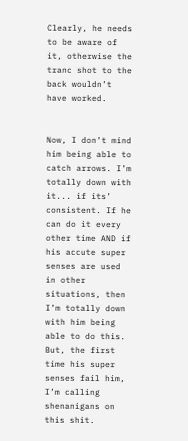Clearly, he needs to be aware of it, otherwise the tranc shot to the back wouldn’t have worked.


Now, I don’t mind him being able to catch arrows. I’m totally down with it... if its’ consistent. If he can do it every other time AND if his accute super senses are used in other situations, then I’m totally down with him being able to do this. But, the first time his super senses fail him, I’m calling shenanigans on this shit.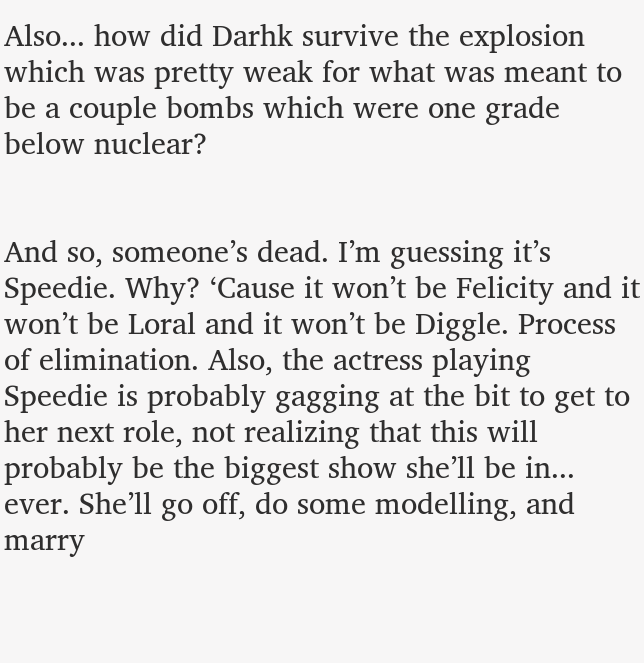Also... how did Darhk survive the explosion which was pretty weak for what was meant to be a couple bombs which were one grade below nuclear?


And so, someone’s dead. I’m guessing it’s Speedie. Why? ‘Cause it won’t be Felicity and it won’t be Loral and it won’t be Diggle. Process of elimination. Also, the actress playing Speedie is probably gagging at the bit to get to her next role, not realizing that this will probably be the biggest show she’ll be in... ever. She’ll go off, do some modelling, and marry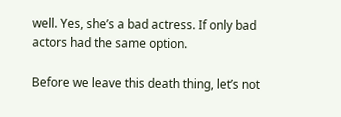well. Yes, she’s a bad actress. If only bad actors had the same option.

Before we leave this death thing, let’s not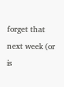forget that next week (or is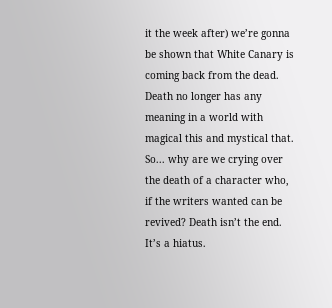it the week after) we’re gonna be shown that White Canary is coming back from the dead. Death no longer has any meaning in a world with magical this and mystical that. So... why are we crying over the death of a character who, if the writers wanted can be revived? Death isn’t the end. It’s a hiatus.